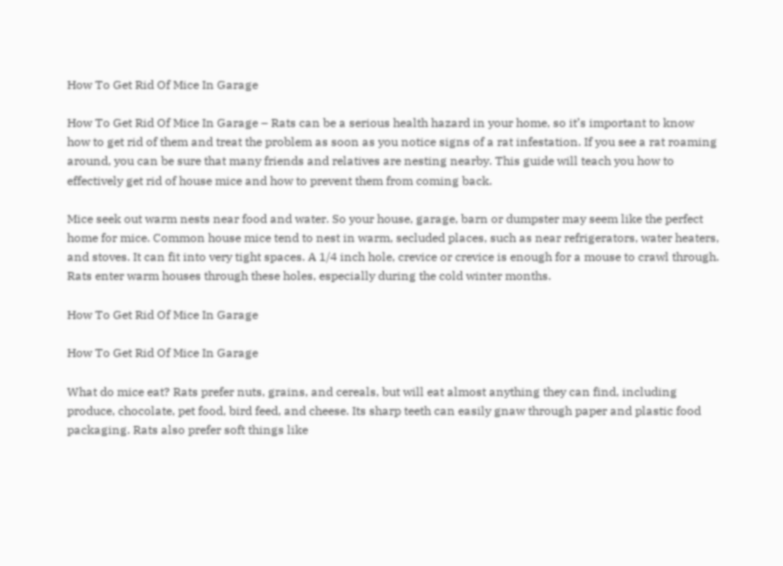How To Get Rid Of Mice In Garage

How To Get Rid Of Mice In Garage – Rats can be a serious health hazard in your home, so it’s important to know how to get rid of them and treat the problem as soon as you notice signs of a rat infestation. If you see a rat roaming around, you can be sure that many friends and relatives are nesting nearby. This guide will teach you how to effectively get rid of house mice and how to prevent them from coming back.

Mice seek out warm nests near food and water. So your house, garage, barn or dumpster may seem like the perfect home for mice. Common house mice tend to nest in warm, secluded places, such as near refrigerators, water heaters, and stoves. It can fit into very tight spaces. A 1/4 inch hole, crevice or crevice is enough for a mouse to crawl through. Rats enter warm houses through these holes, especially during the cold winter months.

How To Get Rid Of Mice In Garage

How To Get Rid Of Mice In Garage

What do mice eat? Rats prefer nuts, grains, and cereals, but will eat almost anything they can find, including produce, chocolate, pet food, bird feed, and cheese. Its sharp teeth can easily gnaw through paper and plastic food packaging. Rats also prefer soft things like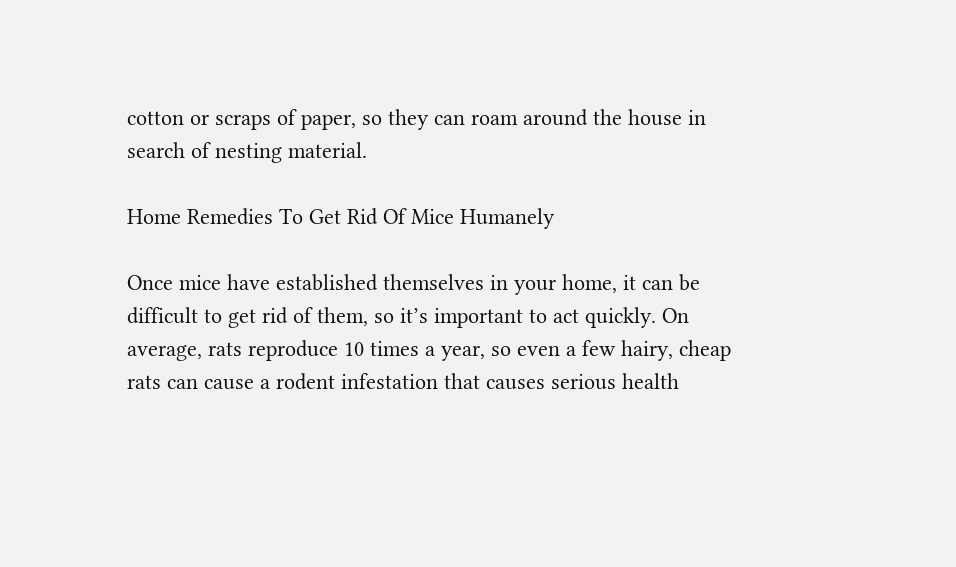cotton or scraps of paper, so they can roam around the house in search of nesting material.

Home Remedies To Get Rid Of Mice Humanely

Once mice have established themselves in your home, it can be difficult to get rid of them, so it’s important to act quickly. On average, rats reproduce 10 times a year, so even a few hairy, cheap rats can cause a rodent infestation that causes serious health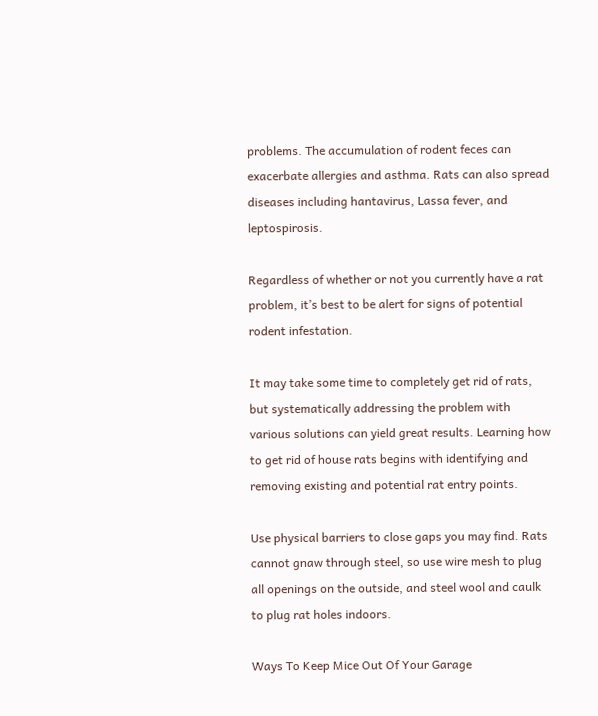problems. The accumulation of rodent feces can exacerbate allergies and asthma. Rats can also spread diseases including hantavirus, Lassa fever, and leptospirosis.

Regardless of whether or not you currently have a rat problem, it’s best to be alert for signs of potential rodent infestation.

It may take some time to completely get rid of rats, but systematically addressing the problem with various solutions can yield great results. Learning how to get rid of house rats begins with identifying and removing existing and potential rat entry points.

Use physical barriers to close gaps you may find. Rats cannot gnaw through steel, so use wire mesh to plug all openings on the outside, and steel wool and caulk to plug rat holes indoors.

Ways To Keep Mice Out Of Your Garage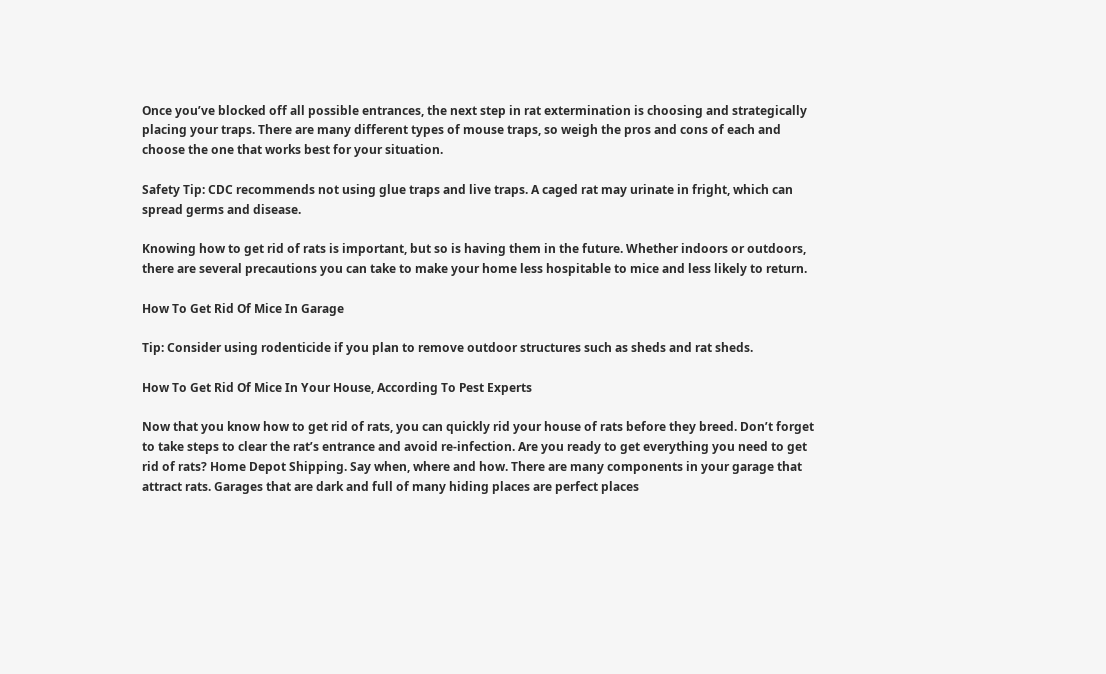Once you’ve blocked off all possible entrances, the next step in rat extermination is choosing and strategically placing your traps. There are many different types of mouse traps, so weigh the pros and cons of each and choose the one that works best for your situation.

Safety Tip: CDC recommends not using glue traps and live traps. A caged rat may urinate in fright, which can spread germs and disease.

Knowing how to get rid of rats is important, but so is having them in the future. Whether indoors or outdoors, there are several precautions you can take to make your home less hospitable to mice and less likely to return.

How To Get Rid Of Mice In Garage

Tip: Consider using rodenticide if you plan to remove outdoor structures such as sheds and rat sheds.

How To Get Rid Of Mice In Your House, According To Pest Experts

Now that you know how to get rid of rats, you can quickly rid your house of rats before they breed. Don’t forget to take steps to clear the rat’s entrance and avoid re-infection. Are you ready to get everything you need to get rid of rats? Home Depot Shipping. Say when, where and how. There are many components in your garage that attract rats. Garages that are dark and full of many hiding places are perfect places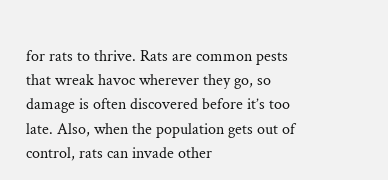for rats to thrive. Rats are common pests that wreak havoc wherever they go, so damage is often discovered before it’s too late. Also, when the population gets out of control, rats can invade other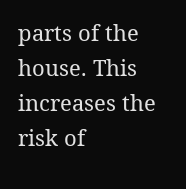parts of the house. This increases the risk of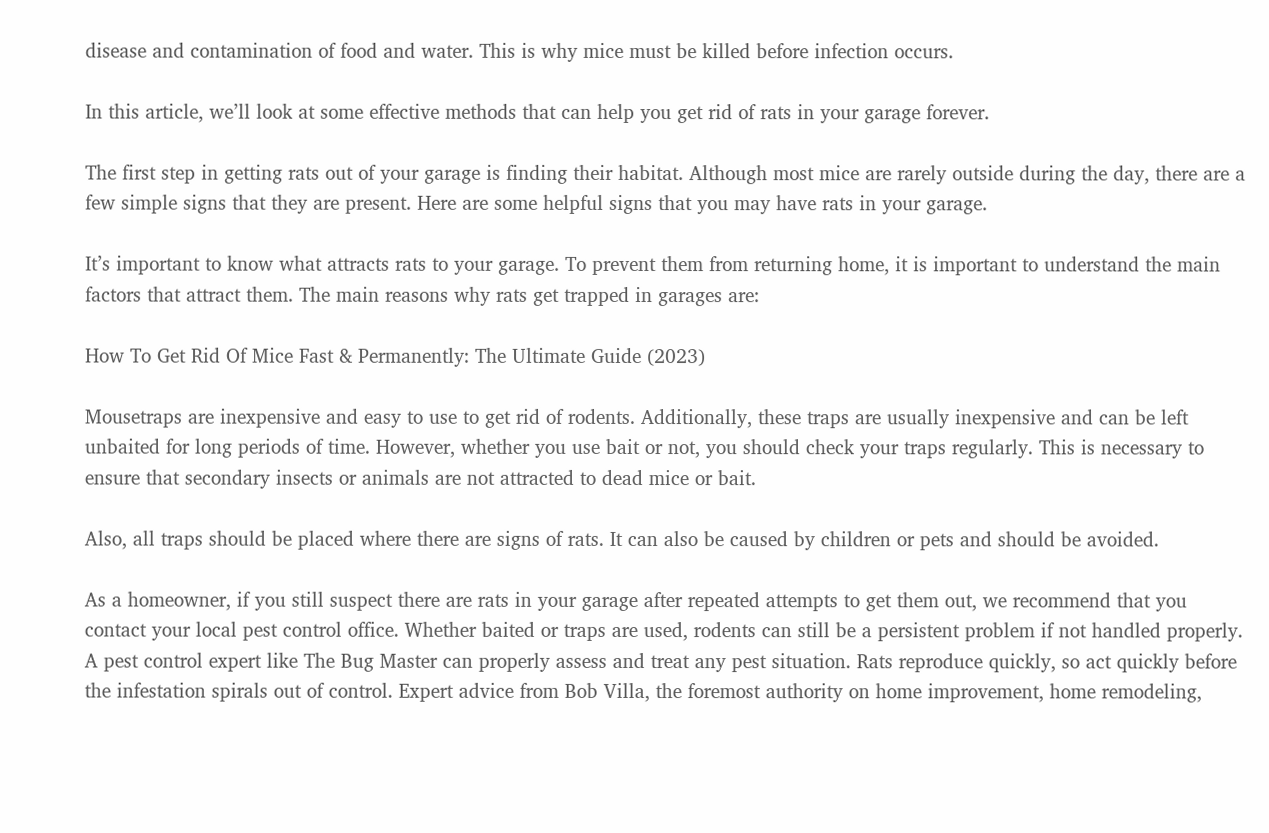disease and contamination of food and water. This is why mice must be killed before infection occurs.

In this article, we’ll look at some effective methods that can help you get rid of rats in your garage forever.

The first step in getting rats out of your garage is finding their habitat. Although most mice are rarely outside during the day, there are a few simple signs that they are present. Here are some helpful signs that you may have rats in your garage.

It’s important to know what attracts rats to your garage. To prevent them from returning home, it is important to understand the main factors that attract them. The main reasons why rats get trapped in garages are:

How To Get Rid Of Mice Fast & Permanently: The Ultimate Guide (2023)

Mousetraps are inexpensive and easy to use to get rid of rodents. Additionally, these traps are usually inexpensive and can be left unbaited for long periods of time. However, whether you use bait or not, you should check your traps regularly. This is necessary to ensure that secondary insects or animals are not attracted to dead mice or bait.

Also, all traps should be placed where there are signs of rats. It can also be caused by children or pets and should be avoided.

As a homeowner, if you still suspect there are rats in your garage after repeated attempts to get them out, we recommend that you contact your local pest control office. Whether baited or traps are used, rodents can still be a persistent problem if not handled properly. A pest control expert like The Bug Master can properly assess and treat any pest situation. Rats reproduce quickly, so act quickly before the infestation spirals out of control. Expert advice from Bob Villa, the foremost authority on home improvement, home remodeling,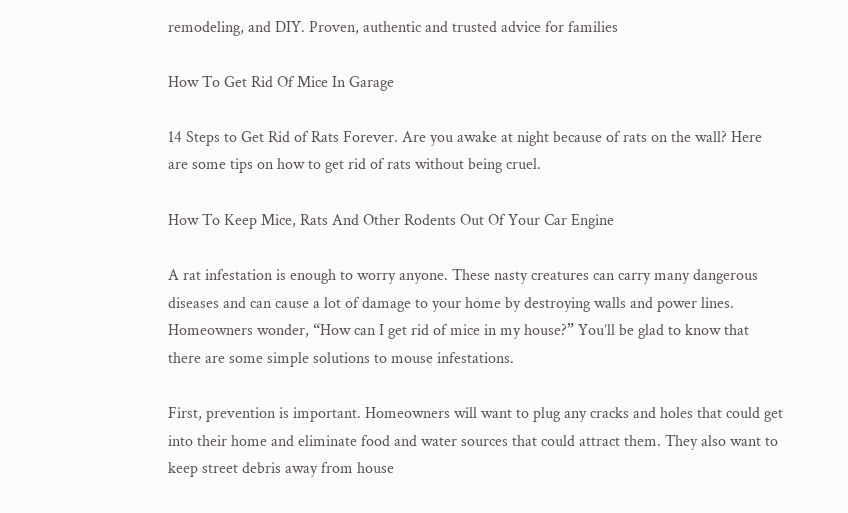remodeling, and DIY. Proven, authentic and trusted advice for families

How To Get Rid Of Mice In Garage

14 Steps to Get Rid of Rats Forever. Are you awake at night because of rats on the wall? Here are some tips on how to get rid of rats without being cruel.

How To Keep Mice, Rats And Other Rodents Out Of Your Car Engine

A rat infestation is enough to worry anyone. These nasty creatures can carry many dangerous diseases and can cause a lot of damage to your home by destroying walls and power lines. Homeowners wonder, “How can I get rid of mice in my house?” You’ll be glad to know that there are some simple solutions to mouse infestations.

First, prevention is important. Homeowners will want to plug any cracks and holes that could get into their home and eliminate food and water sources that could attract them. They also want to keep street debris away from house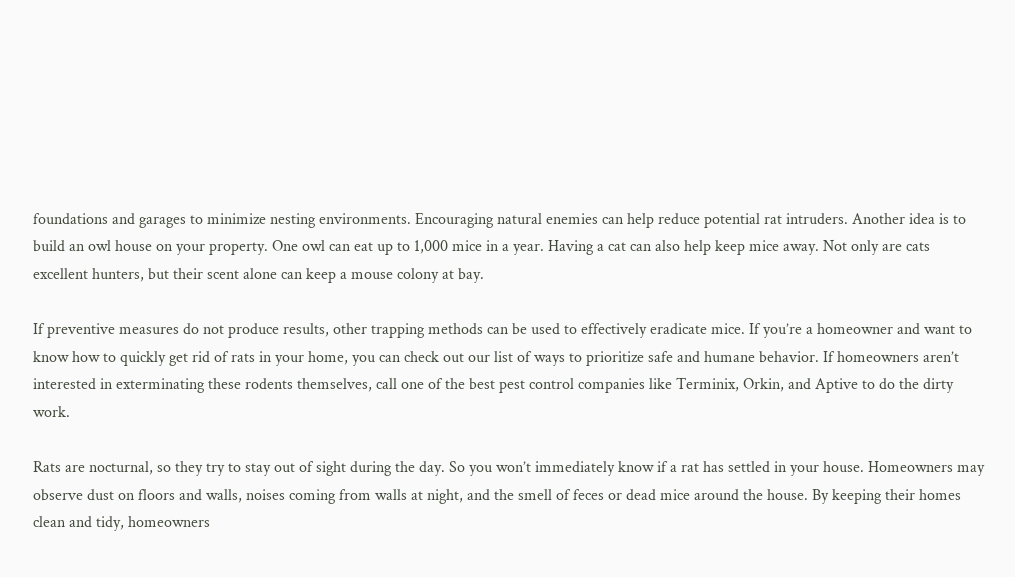foundations and garages to minimize nesting environments. Encouraging natural enemies can help reduce potential rat intruders. Another idea is to build an owl house on your property. One owl can eat up to 1,000 mice in a year. Having a cat can also help keep mice away. Not only are cats excellent hunters, but their scent alone can keep a mouse colony at bay.

If preventive measures do not produce results, other trapping methods can be used to effectively eradicate mice. If you’re a homeowner and want to know how to quickly get rid of rats in your home, you can check out our list of ways to prioritize safe and humane behavior. If homeowners aren’t interested in exterminating these rodents themselves, call one of the best pest control companies like Terminix, Orkin, and Aptive to do the dirty work.

Rats are nocturnal, so they try to stay out of sight during the day. So you won’t immediately know if a rat has settled in your house. Homeowners may observe dust on floors and walls, noises coming from walls at night, and the smell of feces or dead mice around the house. By keeping their homes clean and tidy, homeowners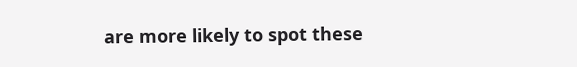are more likely to spot these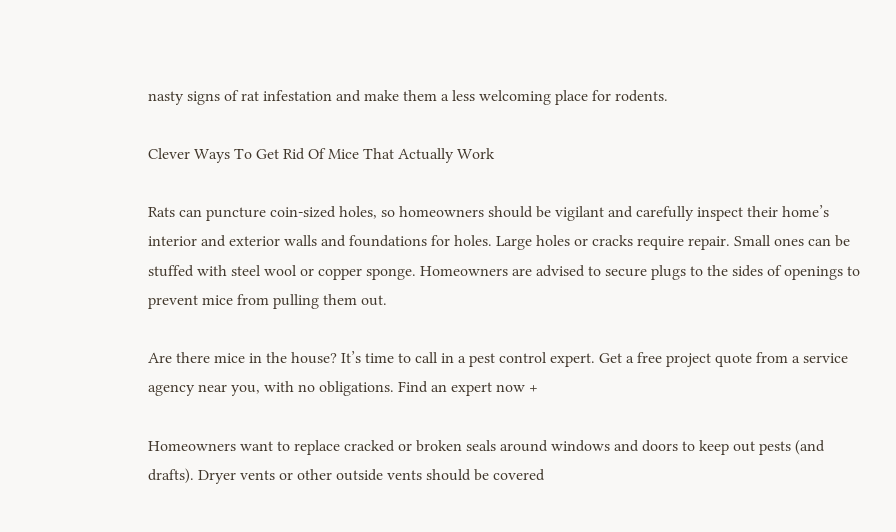nasty signs of rat infestation and make them a less welcoming place for rodents.

Clever Ways To Get Rid Of Mice That Actually Work

Rats can puncture coin-sized holes, so homeowners should be vigilant and carefully inspect their home’s interior and exterior walls and foundations for holes. Large holes or cracks require repair. Small ones can be stuffed with steel wool or copper sponge. Homeowners are advised to secure plugs to the sides of openings to prevent mice from pulling them out.

Are there mice in the house? It’s time to call in a pest control expert. Get a free project quote from a service agency near you, with no obligations. Find an expert now +

Homeowners want to replace cracked or broken seals around windows and doors to keep out pests (and drafts). Dryer vents or other outside vents should be covered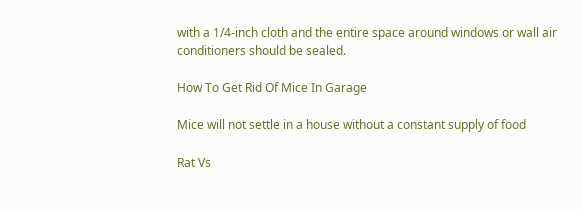with a 1/4-inch cloth and the entire space around windows or wall air conditioners should be sealed.

How To Get Rid Of Mice In Garage

Mice will not settle in a house without a constant supply of food

Rat Vs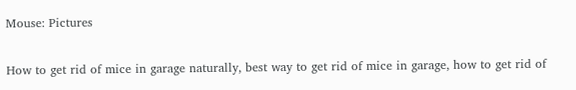Mouse: Pictures

How to get rid of mice in garage naturally, best way to get rid of mice in garage, how to get rid of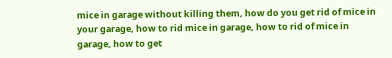mice in garage without killing them, how do you get rid of mice in your garage, how to rid mice in garage, how to rid of mice in garage, how to get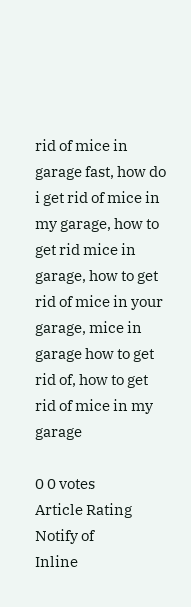rid of mice in garage fast, how do i get rid of mice in my garage, how to get rid mice in garage, how to get rid of mice in your garage, mice in garage how to get rid of, how to get rid of mice in my garage

0 0 votes
Article Rating
Notify of
Inline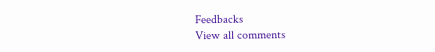Feedbacks
View all comments